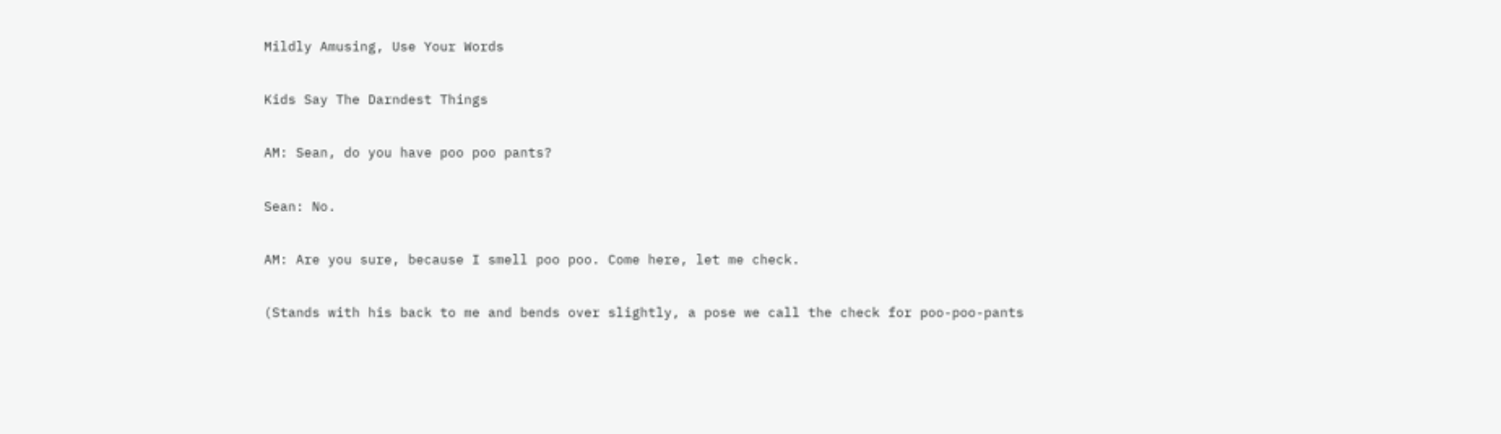Mildly Amusing, Use Your Words

Kids Say The Darndest Things

AM: Sean, do you have poo poo pants?

Sean: No.

AM: Are you sure, because I smell poo poo. Come here, let me check.

(Stands with his back to me and bends over slightly, a pose we call the check for poo-poo-pants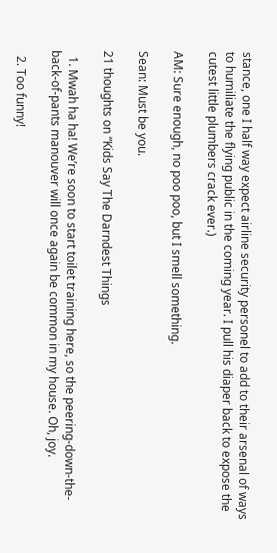stance, one I half way expect airline security personel to add to their arsenal of ways to humiliate the flying public in the coming year. I pull his diaper back to expose the cutest little plumbers crack ever.)

AM: Sure enough, no poo poo, but I smell something.

Sean: Must be you.

21 thoughts on “Kids Say The Darndest Things

  1. Mwah ha ha! We’re soon to start toilet training here, so the peering-down-the-back-of-pants manouver will once again be common in my house. Oh, joy.

  2. Too funny!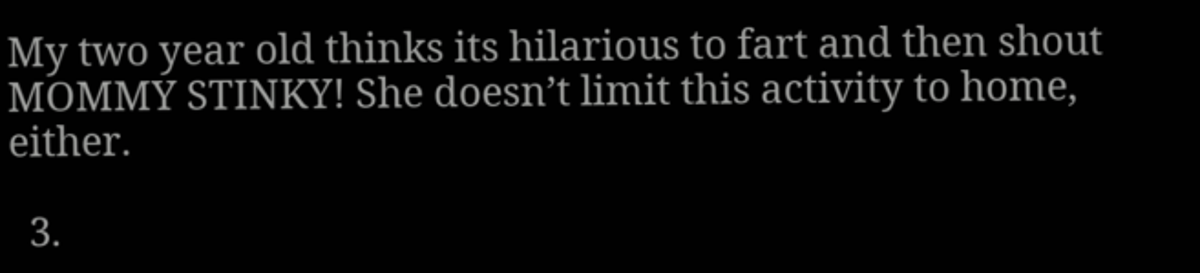My two year old thinks its hilarious to fart and then shout MOMMY STINKY! She doesn’t limit this activity to home, either.

  3.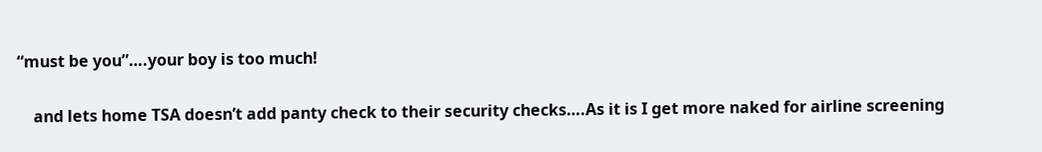“must be you”….your boy is too much!

    and lets home TSA doesn’t add panty check to their security checks….As it is I get more naked for airline screening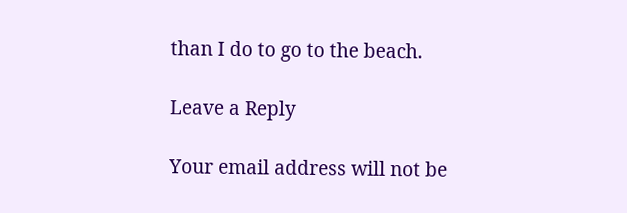than I do to go to the beach.

Leave a Reply

Your email address will not be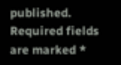published. Required fields are marked *